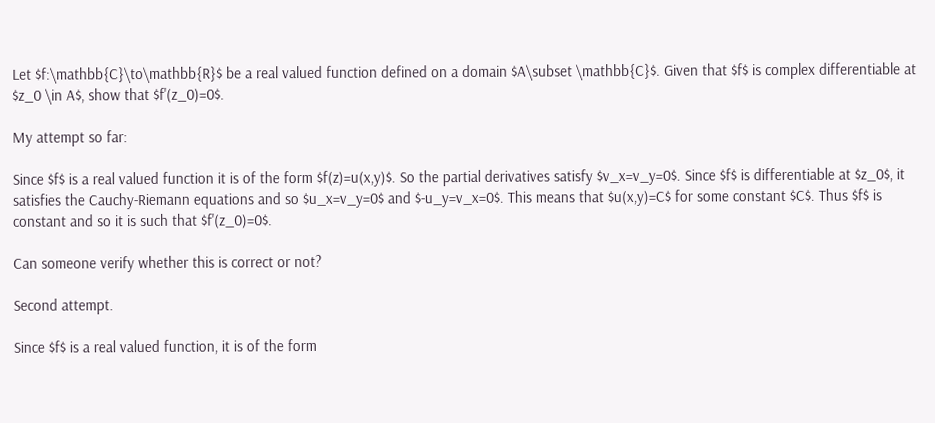Let $f:\mathbb{C}\to\mathbb{R}$ be a real valued function defined on a domain $A\subset \mathbb{C}$. Given that $f$ is complex differentiable at $z_0 \in A$, show that $f'(z_0)=0$.

My attempt so far:

Since $f$ is a real valued function it is of the form $f(z)=u(x,y)$. So the partial derivatives satisfy $v_x=v_y=0$. Since $f$ is differentiable at $z_0$, it satisfies the Cauchy-Riemann equations and so $u_x=v_y=0$ and $-u_y=v_x=0$. This means that $u(x,y)=C$ for some constant $C$. Thus $f$ is constant and so it is such that $f'(z_0)=0$.

Can someone verify whether this is correct or not?

Second attempt.

Since $f$ is a real valued function, it is of the form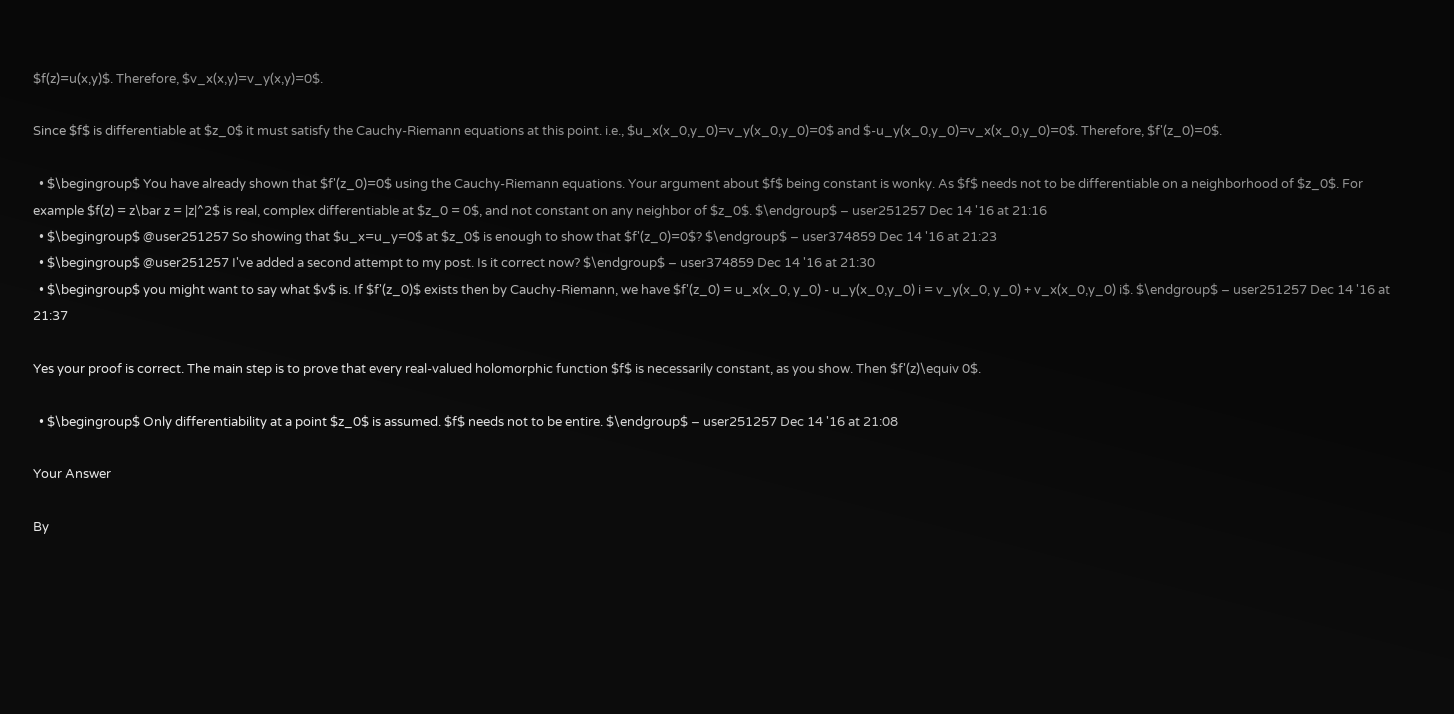$f(z)=u(x,y)$. Therefore, $v_x(x,y)=v_y(x,y)=0$.

Since $f$ is differentiable at $z_0$ it must satisfy the Cauchy-Riemann equations at this point. i.e., $u_x(x_0,y_0)=v_y(x_0,y_0)=0$ and $-u_y(x_0,y_0)=v_x(x_0,y_0)=0$. Therefore, $f'(z_0)=0$.

  • $\begingroup$ You have already shown that $f'(z_0)=0$ using the Cauchy-Riemann equations. Your argument about $f$ being constant is wonky. As $f$ needs not to be differentiable on a neighborhood of $z_0$. For example $f(z) = z\bar z = |z|^2$ is real, complex differentiable at $z_0 = 0$, and not constant on any neighbor of $z_0$. $\endgroup$ – user251257 Dec 14 '16 at 21:16
  • $\begingroup$ @user251257 So showing that $u_x=u_y=0$ at $z_0$ is enough to show that $f'(z_0)=0$? $\endgroup$ – user374859 Dec 14 '16 at 21:23
  • $\begingroup$ @user251257 I've added a second attempt to my post. Is it correct now? $\endgroup$ – user374859 Dec 14 '16 at 21:30
  • $\begingroup$ you might want to say what $v$ is. If $f'(z_0)$ exists then by Cauchy-Riemann, we have $f'(z_0) = u_x(x_0, y_0) - u_y(x_0,y_0) i = v_y(x_0, y_0) + v_x(x_0,y_0) i$. $\endgroup$ – user251257 Dec 14 '16 at 21:37

Yes your proof is correct. The main step is to prove that every real-valued holomorphic function $f$ is necessarily constant, as you show. Then $f'(z)\equiv 0$.

  • $\begingroup$ Only differentiability at a point $z_0$ is assumed. $f$ needs not to be entire. $\endgroup$ – user251257 Dec 14 '16 at 21:08

Your Answer

By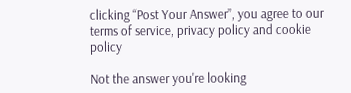clicking “Post Your Answer”, you agree to our terms of service, privacy policy and cookie policy

Not the answer you're looking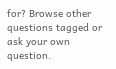for? Browse other questions tagged or ask your own question.